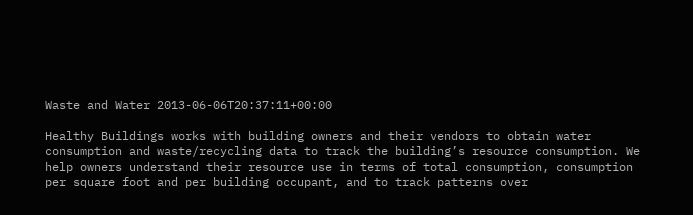Waste and Water 2013-06-06T20:37:11+00:00

Healthy Buildings works with building owners and their vendors to obtain water consumption and waste/recycling data to track the building’s resource consumption. We help owners understand their resource use in terms of total consumption, consumption per square foot and per building occupant, and to track patterns over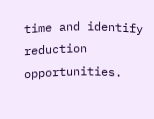time and identify reduction opportunities.